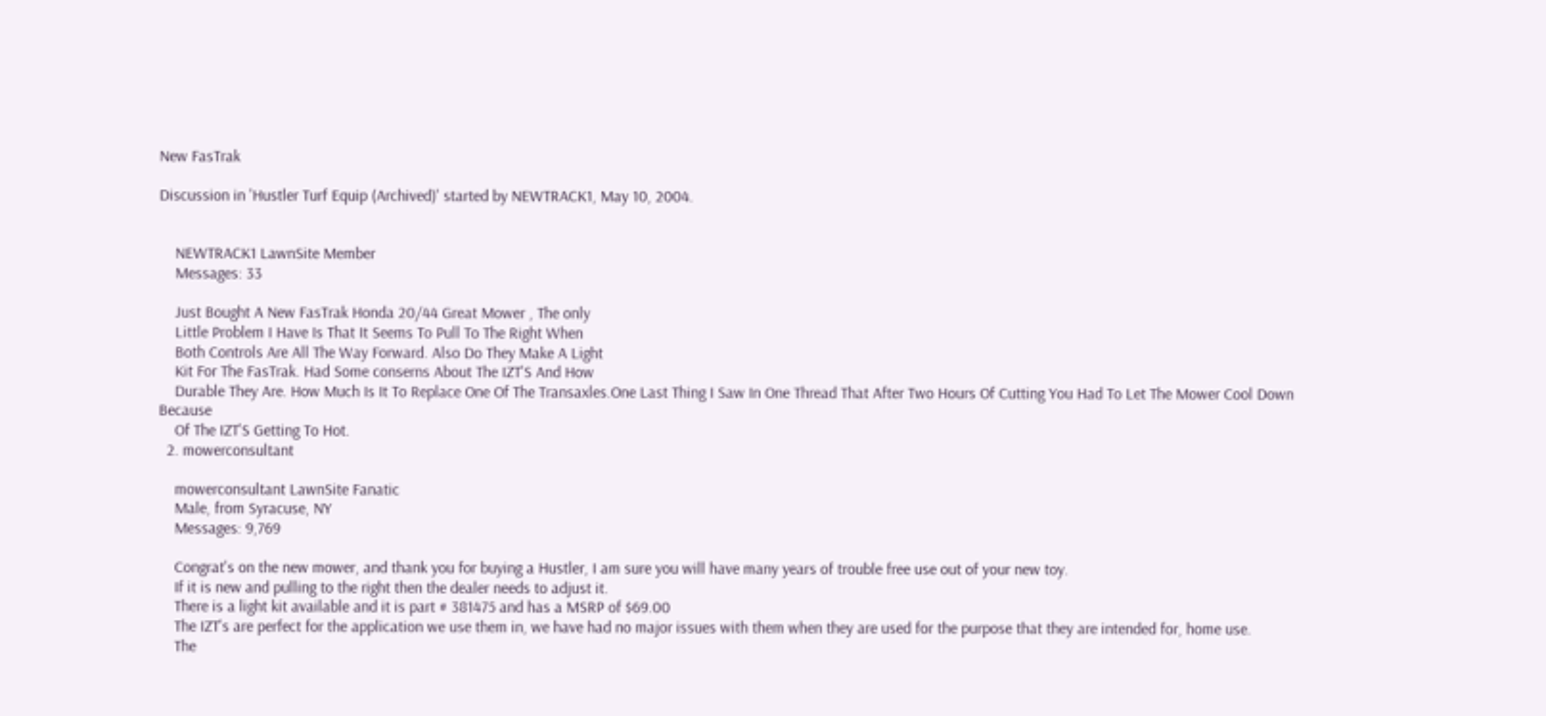New FasTrak

Discussion in 'Hustler Turf Equip (Archived)' started by NEWTRACK1, May 10, 2004.


    NEWTRACK1 LawnSite Member
    Messages: 33

    Just Bought A New FasTrak Honda 20/44 Great Mower , The only
    Little Problem I Have Is That It Seems To Pull To The Right When
    Both Controls Are All The Way Forward. Also Do They Make A Light
    Kit For The FasTrak. Had Some conserns About The IZT'S And How
    Durable They Are. How Much Is It To Replace One Of The Transaxles.One Last Thing I Saw In One Thread That After Two Hours Of Cutting You Had To Let The Mower Cool Down Because
    Of The IZT'S Getting To Hot.
  2. mowerconsultant

    mowerconsultant LawnSite Fanatic
    Male, from Syracuse, NY
    Messages: 9,769

    Congrat's on the new mower, and thank you for buying a Hustler, I am sure you will have many years of trouble free use out of your new toy.
    If it is new and pulling to the right then the dealer needs to adjust it.
    There is a light kit available and it is part # 381475 and has a MSRP of $69.00
    The IZT's are perfect for the application we use them in, we have had no major issues with them when they are used for the purpose that they are intended for, home use.
    The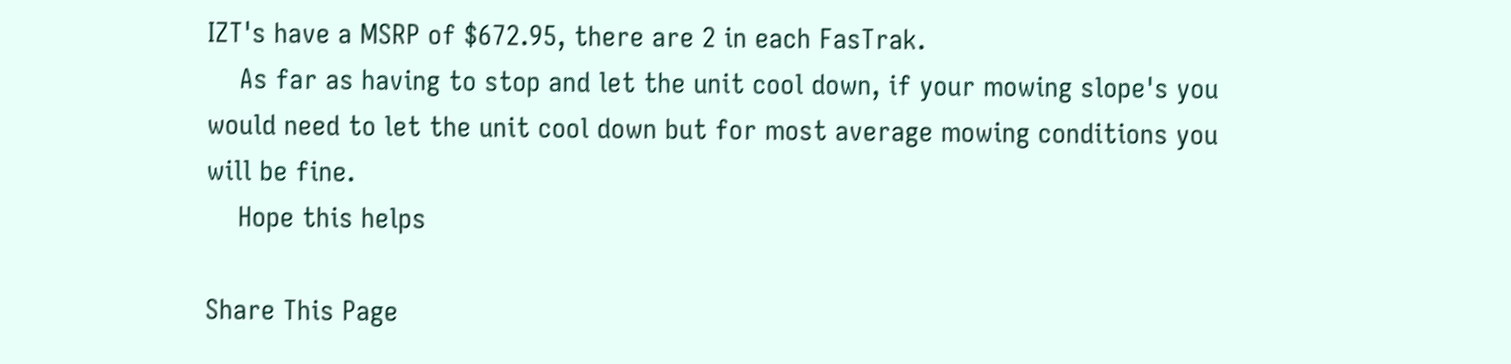IZT's have a MSRP of $672.95, there are 2 in each FasTrak.
    As far as having to stop and let the unit cool down, if your mowing slope's you would need to let the unit cool down but for most average mowing conditions you will be fine.
    Hope this helps

Share This Page